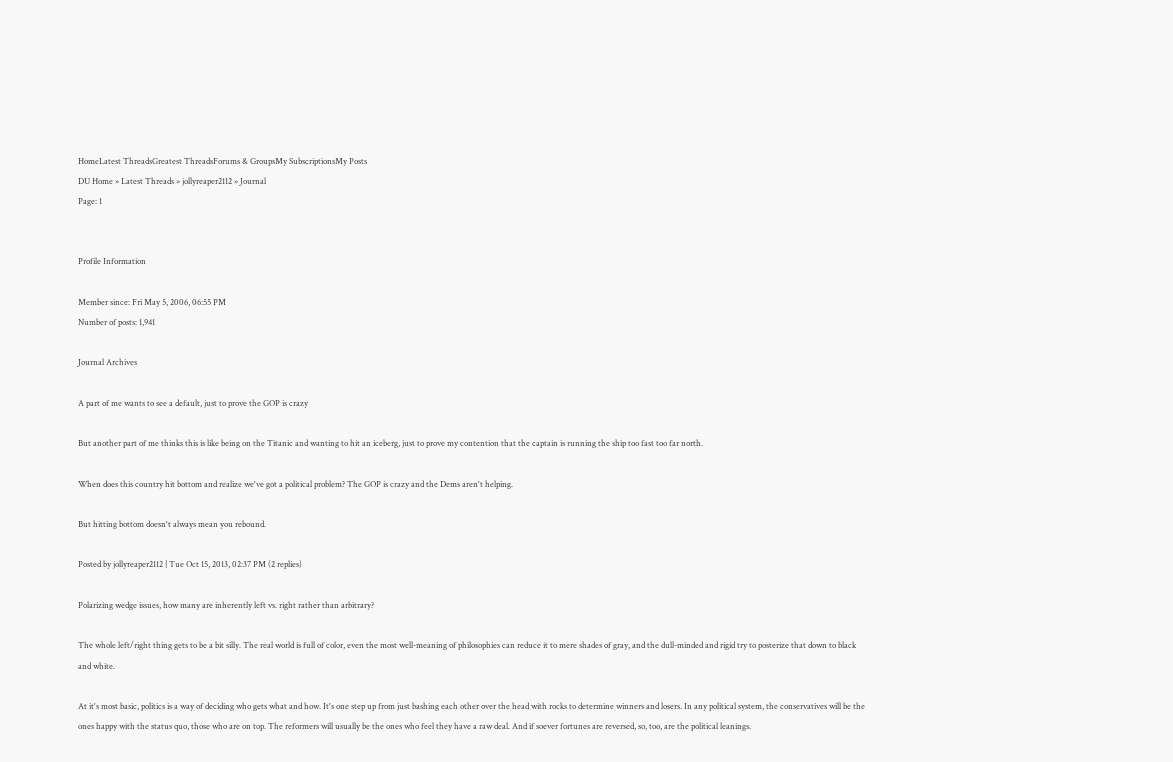HomeLatest ThreadsGreatest ThreadsForums & GroupsMy SubscriptionsMy Posts
DU Home » Latest Threads » jollyreaper2112 » Journal
Page: 1


Profile Information

Member since: Fri May 5, 2006, 06:55 PM
Number of posts: 1,941

Journal Archives

A part of me wants to see a default, just to prove the GOP is crazy

But another part of me thinks this is like being on the Titanic and wanting to hit an iceberg, just to prove my contention that the captain is running the ship too fast too far north.

When does this country hit bottom and realize we've got a political problem? The GOP is crazy and the Dems aren't helping.

But hitting bottom doesn't always mean you rebound.

Posted by jollyreaper2112 | Tue Oct 15, 2013, 02:37 PM (2 replies)

Polarizing wedge issues, how many are inherently left vs. right rather than arbitrary?

The whole left/right thing gets to be a bit silly. The real world is full of color, even the most well-meaning of philosophies can reduce it to mere shades of gray, and the dull-minded and rigid try to posterize that down to black and white.

At it's most basic, politics is a way of deciding who gets what and how. It's one step up from just bashing each other over the head with rocks to determine winners and losers. In any political system, the conservatives will be the ones happy with the status quo, those who are on top. The reformers will usually be the ones who feel they have a raw deal. And if soever fortunes are reversed, so, too, are the political leanings.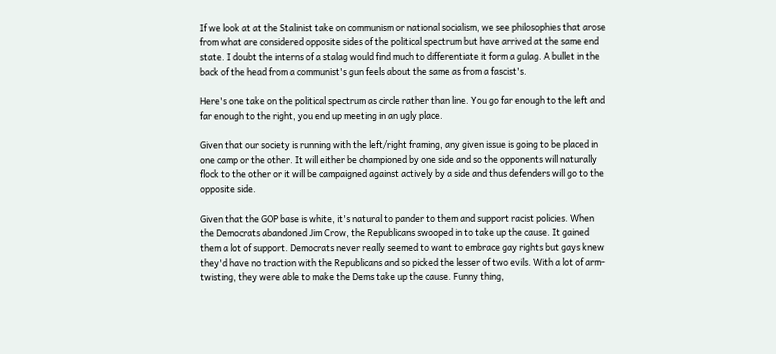If we look at at the Stalinist take on communism or national socialism, we see philosophies that arose from what are considered opposite sides of the political spectrum but have arrived at the same end state. I doubt the interns of a stalag would find much to differentiate it form a gulag. A bullet in the back of the head from a communist's gun feels about the same as from a fascist's.

Here's one take on the political spectrum as circle rather than line. You go far enough to the left and far enough to the right, you end up meeting in an ugly place.

Given that our society is running with the left/right framing, any given issue is going to be placed in one camp or the other. It will either be championed by one side and so the opponents will naturally flock to the other or it will be campaigned against actively by a side and thus defenders will go to the opposite side.

Given that the GOP base is white, it's natural to pander to them and support racist policies. When the Democrats abandoned Jim Crow, the Republicans swooped in to take up the cause. It gained them a lot of support. Democrats never really seemed to want to embrace gay rights but gays knew they'd have no traction with the Republicans and so picked the lesser of two evils. With a lot of arm-twisting, they were able to make the Dems take up the cause. Funny thing,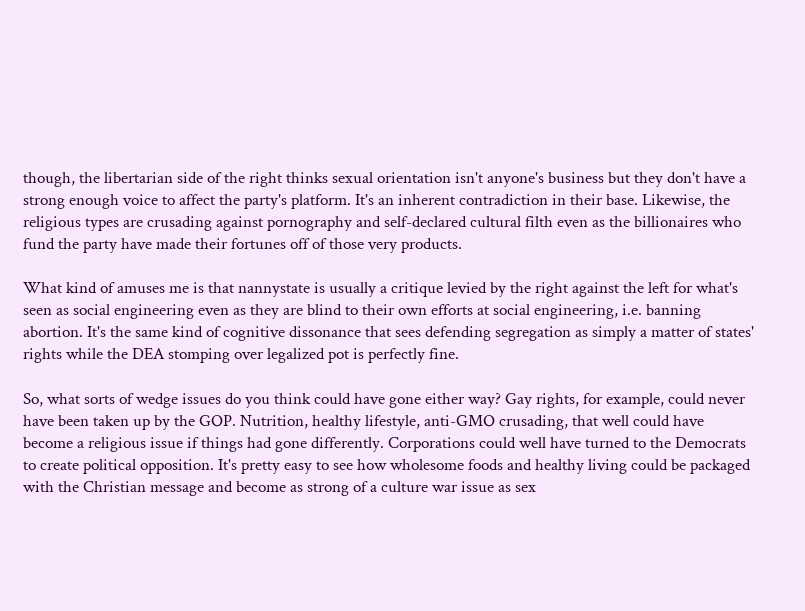though, the libertarian side of the right thinks sexual orientation isn't anyone's business but they don't have a strong enough voice to affect the party's platform. It's an inherent contradiction in their base. Likewise, the religious types are crusading against pornography and self-declared cultural filth even as the billionaires who fund the party have made their fortunes off of those very products.

What kind of amuses me is that nannystate is usually a critique levied by the right against the left for what's seen as social engineering even as they are blind to their own efforts at social engineering, i.e. banning abortion. It's the same kind of cognitive dissonance that sees defending segregation as simply a matter of states' rights while the DEA stomping over legalized pot is perfectly fine.

So, what sorts of wedge issues do you think could have gone either way? Gay rights, for example, could never have been taken up by the GOP. Nutrition, healthy lifestyle, anti-GMO crusading, that well could have become a religious issue if things had gone differently. Corporations could well have turned to the Democrats to create political opposition. It's pretty easy to see how wholesome foods and healthy living could be packaged with the Christian message and become as strong of a culture war issue as sex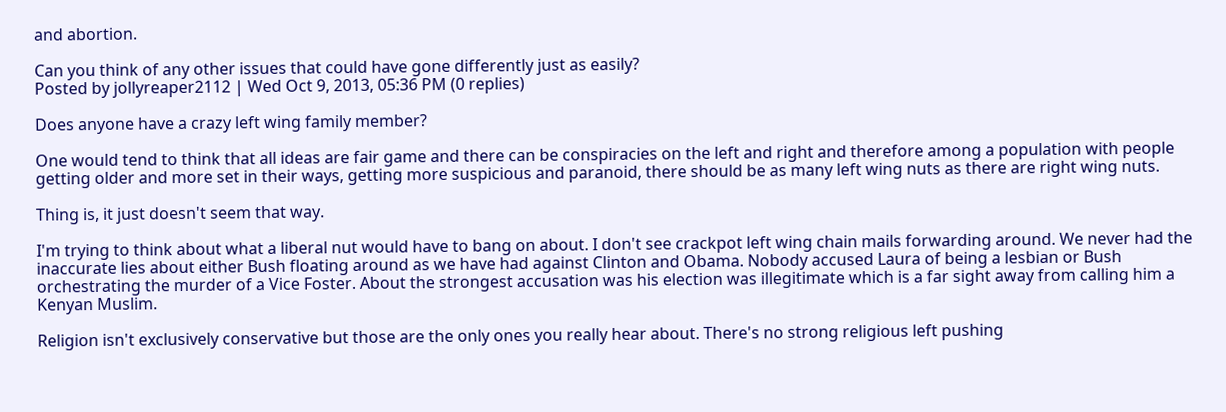and abortion.

Can you think of any other issues that could have gone differently just as easily?
Posted by jollyreaper2112 | Wed Oct 9, 2013, 05:36 PM (0 replies)

Does anyone have a crazy left wing family member?

One would tend to think that all ideas are fair game and there can be conspiracies on the left and right and therefore among a population with people getting older and more set in their ways, getting more suspicious and paranoid, there should be as many left wing nuts as there are right wing nuts.

Thing is, it just doesn't seem that way.

I'm trying to think about what a liberal nut would have to bang on about. I don't see crackpot left wing chain mails forwarding around. We never had the inaccurate lies about either Bush floating around as we have had against Clinton and Obama. Nobody accused Laura of being a lesbian or Bush orchestrating the murder of a Vice Foster. About the strongest accusation was his election was illegitimate which is a far sight away from calling him a Kenyan Muslim.

Religion isn't exclusively conservative but those are the only ones you really hear about. There's no strong religious left pushing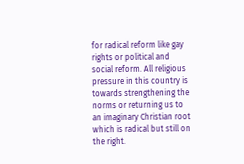for radical reform like gay rights or political and social reform. All religious pressure in this country is towards strengthening the norms or returning us to an imaginary Christian root which is radical but still on the right.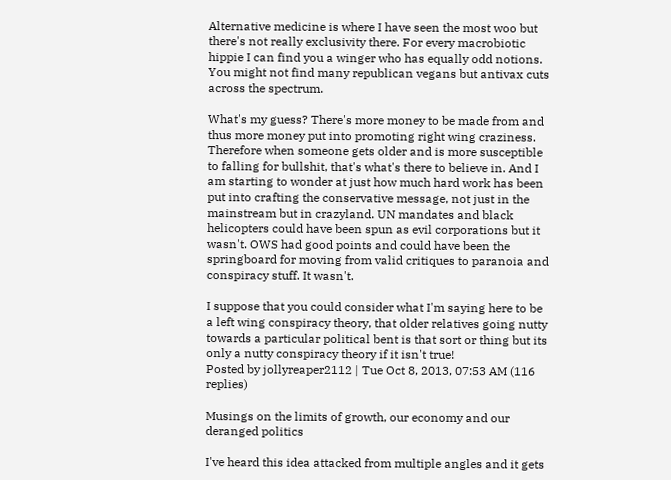Alternative medicine is where I have seen the most woo but there's not really exclusivity there. For every macrobiotic hippie I can find you a winger who has equally odd notions. You might not find many republican vegans but antivax cuts across the spectrum.

What's my guess? There's more money to be made from and thus more money put into promoting right wing craziness. Therefore when someone gets older and is more susceptible to falling for bullshit, that's what's there to believe in. And I am starting to wonder at just how much hard work has been put into crafting the conservative message, not just in the mainstream but in crazyland. UN mandates and black helicopters could have been spun as evil corporations but it wasn't. OWS had good points and could have been the springboard for moving from valid critiques to paranoia and conspiracy stuff. It wasn't.

I suppose that you could consider what I'm saying here to be a left wing conspiracy theory, that older relatives going nutty towards a particular political bent is that sort or thing but its only a nutty conspiracy theory if it isn't true!
Posted by jollyreaper2112 | Tue Oct 8, 2013, 07:53 AM (116 replies)

Musings on the limits of growth, our economy and our deranged politics

I've heard this idea attacked from multiple angles and it gets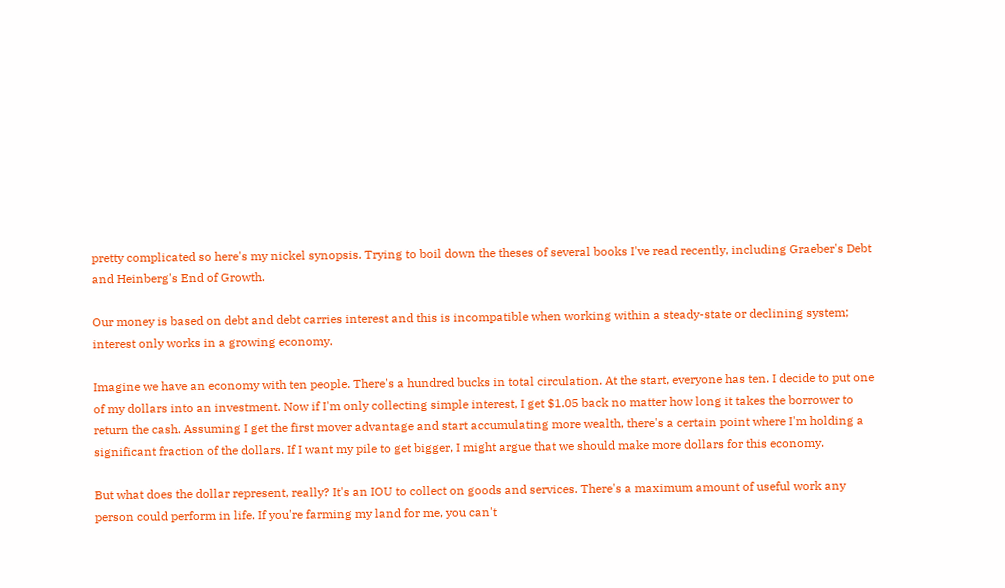pretty complicated so here's my nickel synopsis. Trying to boil down the theses of several books I've read recently, including Graeber's Debt and Heinberg's End of Growth.

Our money is based on debt and debt carries interest and this is incompatible when working within a steady-state or declining system; interest only works in a growing economy.

Imagine we have an economy with ten people. There's a hundred bucks in total circulation. At the start, everyone has ten. I decide to put one of my dollars into an investment. Now if I'm only collecting simple interest, I get $1.05 back no matter how long it takes the borrower to return the cash. Assuming I get the first mover advantage and start accumulating more wealth, there's a certain point where I'm holding a significant fraction of the dollars. If I want my pile to get bigger, I might argue that we should make more dollars for this economy.

But what does the dollar represent, really? It's an IOU to collect on goods and services. There's a maximum amount of useful work any person could perform in life. If you're farming my land for me, you can't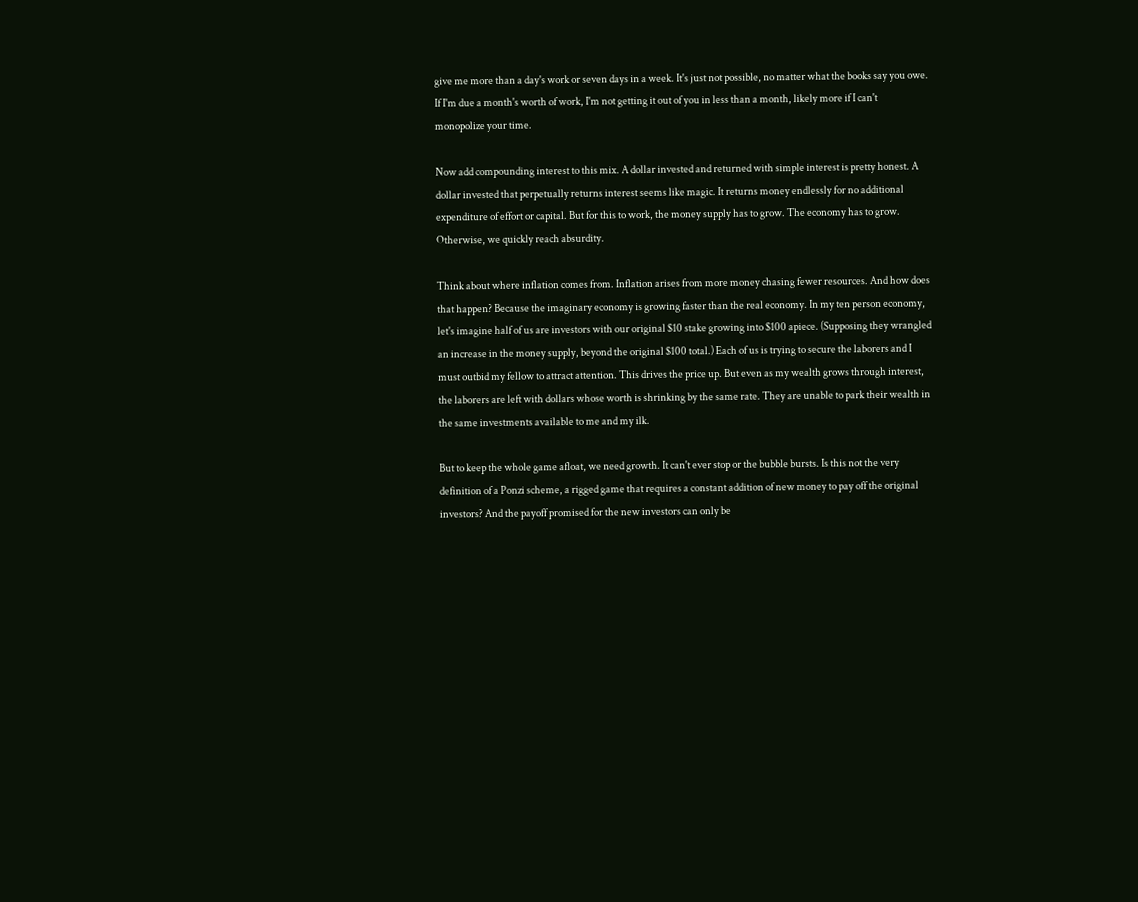give me more than a day's work or seven days in a week. It's just not possible, no matter what the books say you owe. If I'm due a month's worth of work, I'm not getting it out of you in less than a month, likely more if I can't monopolize your time.

Now add compounding interest to this mix. A dollar invested and returned with simple interest is pretty honest. A dollar invested that perpetually returns interest seems like magic. It returns money endlessly for no additional expenditure of effort or capital. But for this to work, the money supply has to grow. The economy has to grow. Otherwise, we quickly reach absurdity.

Think about where inflation comes from. Inflation arises from more money chasing fewer resources. And how does that happen? Because the imaginary economy is growing faster than the real economy. In my ten person economy, let's imagine half of us are investors with our original $10 stake growing into $100 apiece. (Supposing they wrangled an increase in the money supply, beyond the original $100 total.) Each of us is trying to secure the laborers and I must outbid my fellow to attract attention. This drives the price up. But even as my wealth grows through interest, the laborers are left with dollars whose worth is shrinking by the same rate. They are unable to park their wealth in the same investments available to me and my ilk.

But to keep the whole game afloat, we need growth. It can't ever stop or the bubble bursts. Is this not the very definition of a Ponzi scheme, a rigged game that requires a constant addition of new money to pay off the original investors? And the payoff promised for the new investors can only be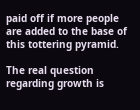paid off if more people are added to the base of this tottering pyramid.

The real question regarding growth is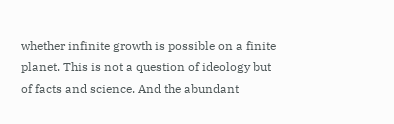whether infinite growth is possible on a finite planet. This is not a question of ideology but of facts and science. And the abundant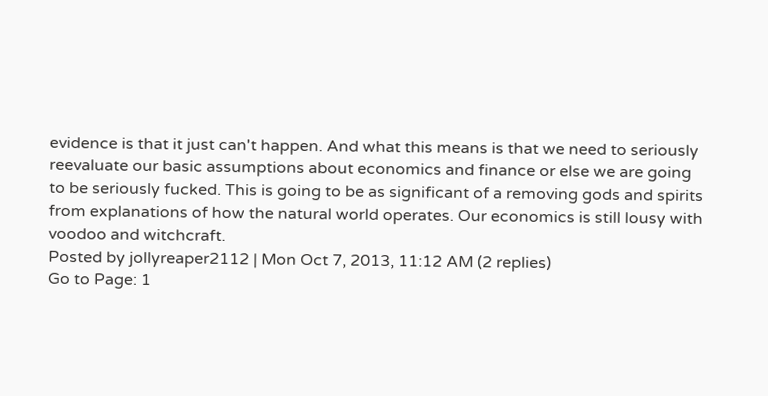evidence is that it just can't happen. And what this means is that we need to seriously reevaluate our basic assumptions about economics and finance or else we are going to be seriously fucked. This is going to be as significant of a removing gods and spirits from explanations of how the natural world operates. Our economics is still lousy with voodoo and witchcraft.
Posted by jollyreaper2112 | Mon Oct 7, 2013, 11:12 AM (2 replies)
Go to Page: 1